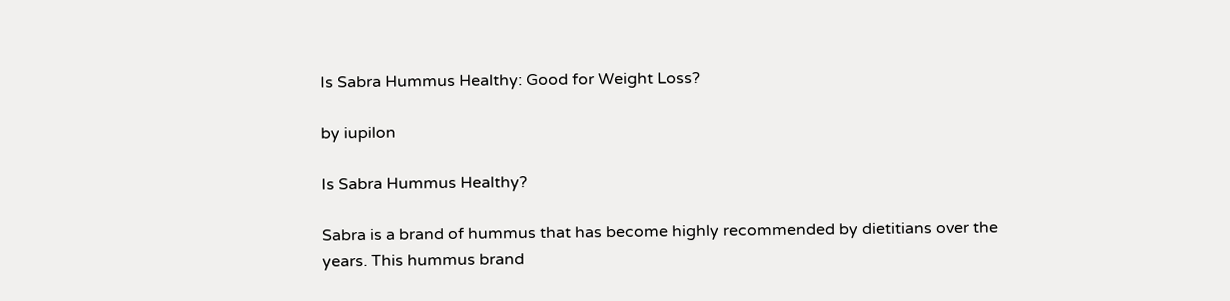Is Sabra Hummus Healthy: Good for Weight Loss?

by iupilon

Is Sabra Hummus Healthy?

Sabra is a brand of hummus that has become highly recommended by dietitians over the years. This hummus brand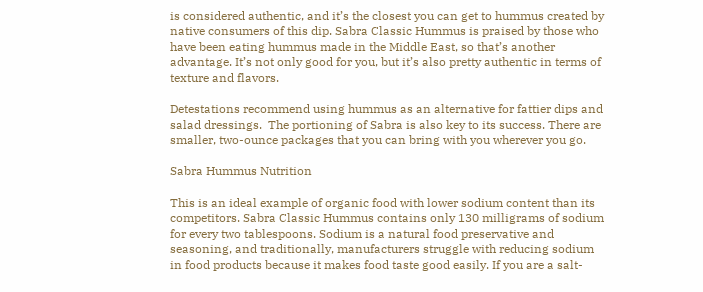is considered authentic, and it’s the closest you can get to hummus created by native consumers of this dip. Sabra Classic Hummus is praised by those who have been eating hummus made in the Middle East, so that’s another advantage. It’s not only good for you, but it’s also pretty authentic in terms of texture and flavors.

Detestations recommend using hummus as an alternative for fattier dips and salad dressings.  The portioning of Sabra is also key to its success. There are smaller, two-ounce packages that you can bring with you wherever you go.

Sabra Hummus Nutrition

This is an ideal example of organic food with lower sodium content than its competitors. Sabra Classic Hummus contains only 130 milligrams of sodium for every two tablespoons. Sodium is a natural food preservative and seasoning, and traditionally, manufacturers struggle with reducing sodium in food products because it makes food taste good easily. If you are a salt-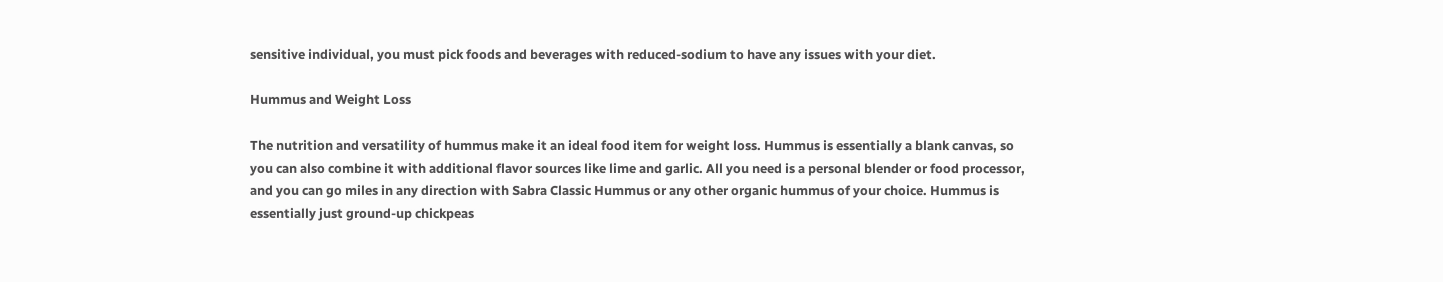sensitive individual, you must pick foods and beverages with reduced-sodium to have any issues with your diet.

Hummus and Weight Loss

The nutrition and versatility of hummus make it an ideal food item for weight loss. Hummus is essentially a blank canvas, so you can also combine it with additional flavor sources like lime and garlic. All you need is a personal blender or food processor, and you can go miles in any direction with Sabra Classic Hummus or any other organic hummus of your choice. Hummus is essentially just ground-up chickpeas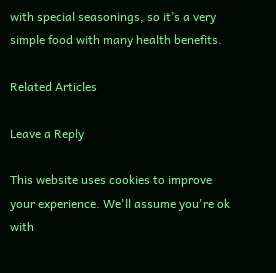with special seasonings, so it’s a very simple food with many health benefits.

Related Articles

Leave a Reply

This website uses cookies to improve your experience. We'll assume you're ok with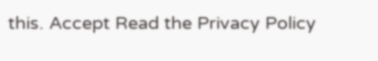this. Accept Read the Privacy Policy